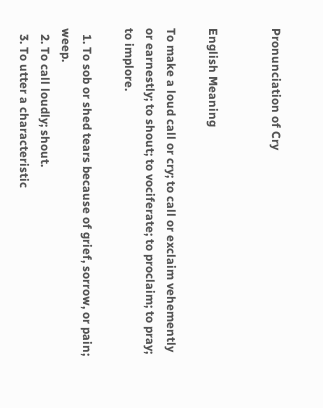Pronunciation of Cry


English Meaning

To make a loud call or cry; to call or exclaim vehemently or earnestly; to shout; to vociferate; to proclaim; to pray; to implore.

  1. To sob or shed tears because of grief, sorrow, or pain; weep.
  2. To call loudly; shout.
  3. To utter a characteristic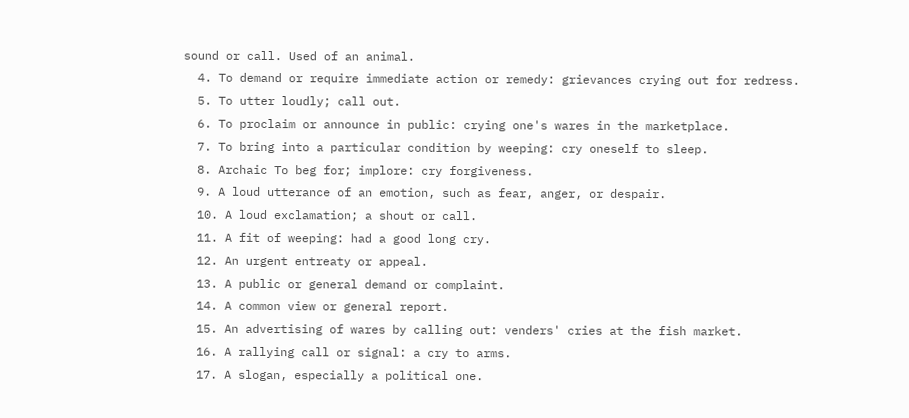sound or call. Used of an animal.
  4. To demand or require immediate action or remedy: grievances crying out for redress.
  5. To utter loudly; call out.
  6. To proclaim or announce in public: crying one's wares in the marketplace.
  7. To bring into a particular condition by weeping: cry oneself to sleep.
  8. Archaic To beg for; implore: cry forgiveness.
  9. A loud utterance of an emotion, such as fear, anger, or despair.
  10. A loud exclamation; a shout or call.
  11. A fit of weeping: had a good long cry.
  12. An urgent entreaty or appeal.
  13. A public or general demand or complaint.
  14. A common view or general report.
  15. An advertising of wares by calling out: venders' cries at the fish market.
  16. A rallying call or signal: a cry to arms.
  17. A slogan, especially a political one.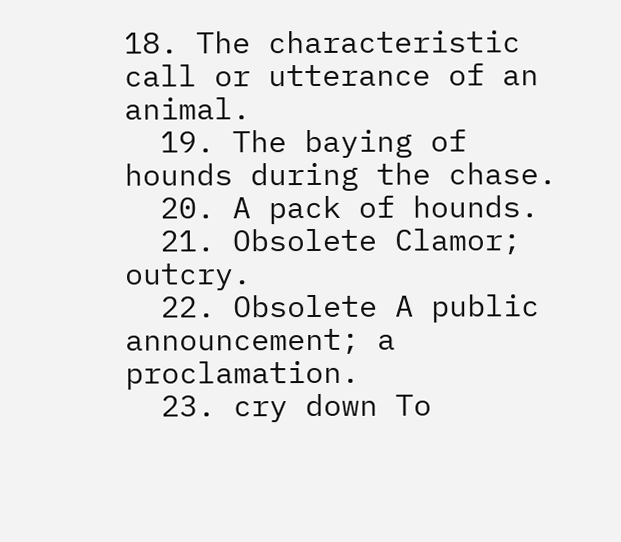18. The characteristic call or utterance of an animal.
  19. The baying of hounds during the chase.
  20. A pack of hounds.
  21. Obsolete Clamor; outcry.
  22. Obsolete A public announcement; a proclamation.
  23. cry down To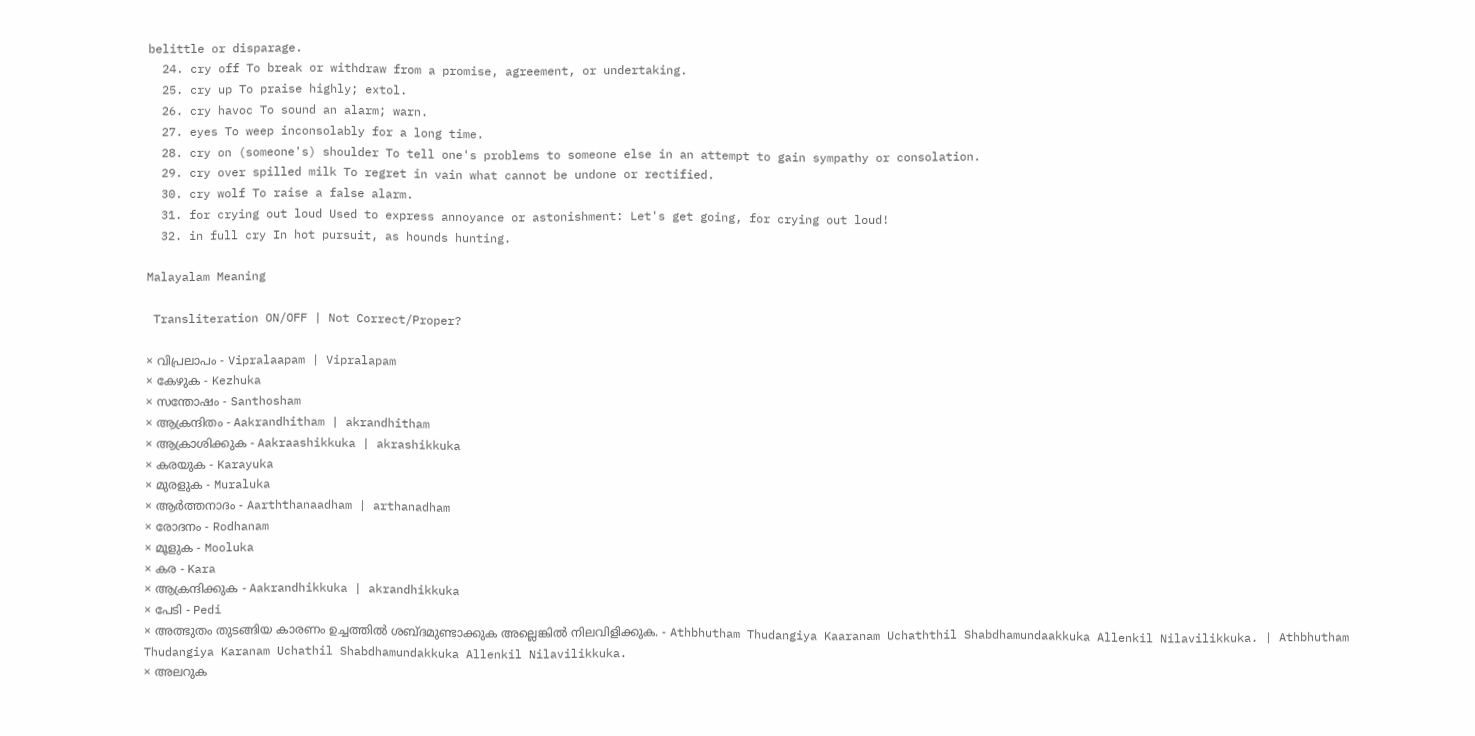belittle or disparage.
  24. cry off To break or withdraw from a promise, agreement, or undertaking.
  25. cry up To praise highly; extol.
  26. cry havoc To sound an alarm; warn.
  27. eyes To weep inconsolably for a long time.
  28. cry on (someone's) shoulder To tell one's problems to someone else in an attempt to gain sympathy or consolation.
  29. cry over spilled milk To regret in vain what cannot be undone or rectified.
  30. cry wolf To raise a false alarm.
  31. for crying out loud Used to express annoyance or astonishment: Let's get going, for crying out loud!
  32. in full cry In hot pursuit, as hounds hunting.

Malayalam Meaning

 Transliteration ON/OFF | Not Correct/Proper?

× വിപ്രലാപം - Vipralaapam | Vipralapam
× കേഴുക - Kezhuka
× സന്തോഷം - Santhosham
× ആക്രന്ദിതം - Aakrandhitham | akrandhitham
× ആക്രാശിക്കുക - Aakraashikkuka | akrashikkuka
× കരയുക - Karayuka
× മുരളുക - Muraluka
× ആര്‍ത്തനാദം - Aarththanaadham | arthanadham
× രോദനം - Rodhanam
× മൂളുക - Mooluka
× കര - Kara
× ആക്രന്ദിക്കുക - Aakrandhikkuka | akrandhikkuka
× പേടി - Pedi
× അത്ഭുതം തുടങ്ങിയ കാരണം ഉച്ചത്തിൽ ശബ്ദമുണ്ടാക്കുക അല്ലെങ്കിൽ നിലവിളിക്കുക. - Athbhutham Thudangiya Kaaranam Uchaththil Shabdhamundaakkuka Allenkil Nilavilikkuka. | Athbhutham Thudangiya Karanam Uchathil Shabdhamundakkuka Allenkil Nilavilikkuka.
× അലറുക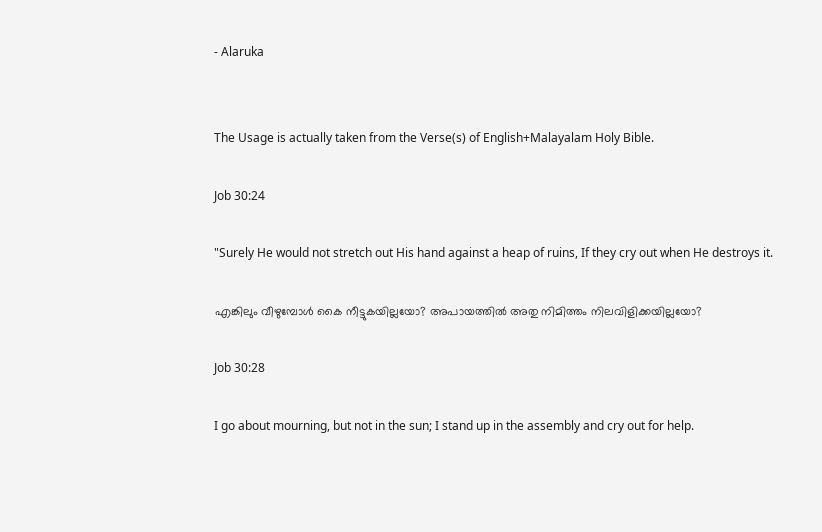- Alaruka


The Usage is actually taken from the Verse(s) of English+Malayalam Holy Bible.

Job 30:24

"Surely He would not stretch out His hand against a heap of ruins, If they cry out when He destroys it.

എങ്കിലും വീഴുമ്പോൾ കൈ നീട്ടുകയില്ലയോ? അപായത്തിൽ അതു നിമിത്തം നിലവിളിക്കയില്ലയോ?

Job 30:28

I go about mourning, but not in the sun; I stand up in the assembly and cry out for help.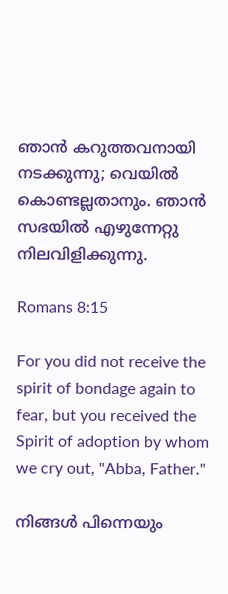ഞാൻ കറുത്തവനായി നടക്കുന്നു; വെയിൽ കൊണ്ടല്ലതാനും. ഞാൻ സഭയിൽ എഴുന്നേറ്റു നിലവിളിക്കുന്നു.

Romans 8:15

For you did not receive the spirit of bondage again to fear, but you received the Spirit of adoption by whom we cry out, "Abba, Father."

നിങ്ങൾ പിന്നെയും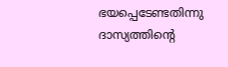ഭയപ്പെടേണ്ടതിന്നു ദാസ്യത്തിന്റെ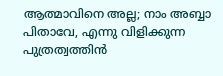ആത്മാവിനെ അല്ല; നാം അബ്ബാ പിതാവേ, എന്നു വിളിക്കുന്ന പുത്രത്വത്തിൻ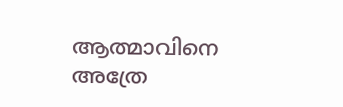ആത്മാവിനെ അത്രേ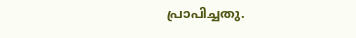പ്രാപിച്ചതു.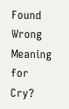Found Wrong Meaning for Cry?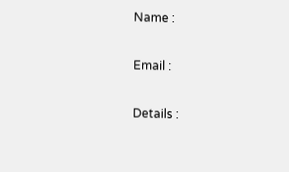Name :

Email :

Details :